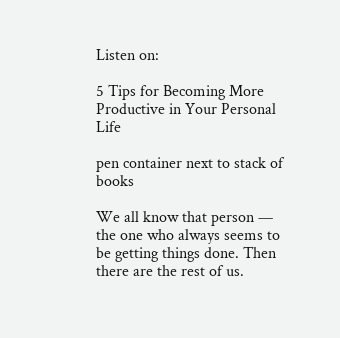Listen on:

5 Tips for Becoming More Productive in Your Personal Life

pen container next to stack of books

We all know that person — the one who always seems to be getting things done. Then there are the rest of us.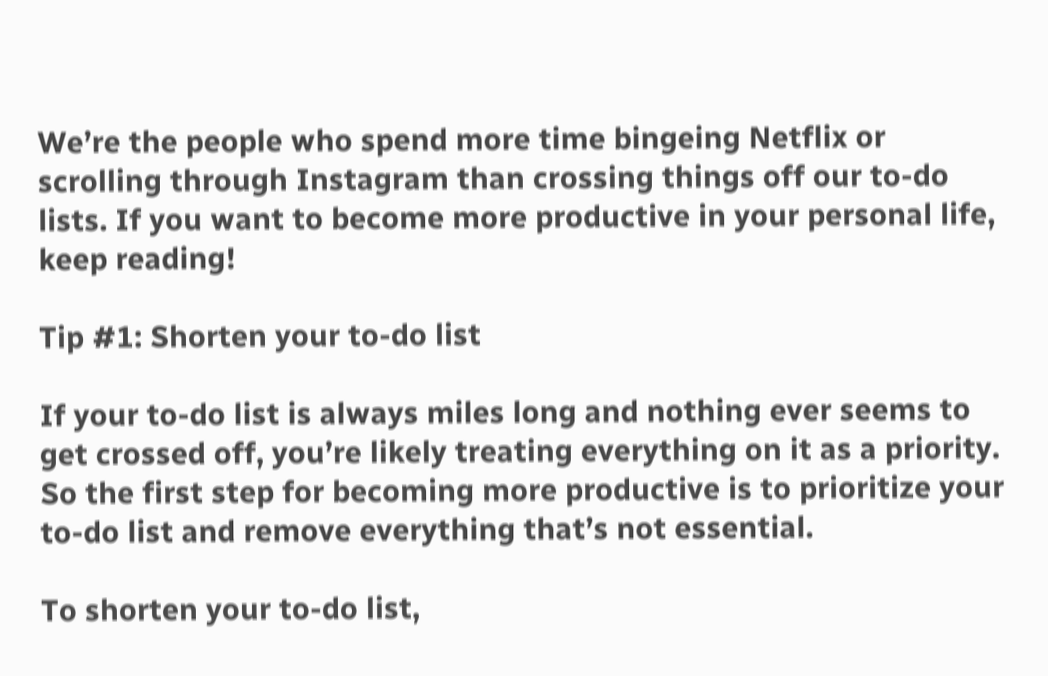We’re the people who spend more time bingeing Netflix or scrolling through Instagram than crossing things off our to-do lists. If you want to become more productive in your personal life, keep reading!

Tip #1: Shorten your to-do list

If your to-do list is always miles long and nothing ever seems to get crossed off, you’re likely treating everything on it as a priority. So the first step for becoming more productive is to prioritize your to-do list and remove everything that’s not essential.

To shorten your to-do list,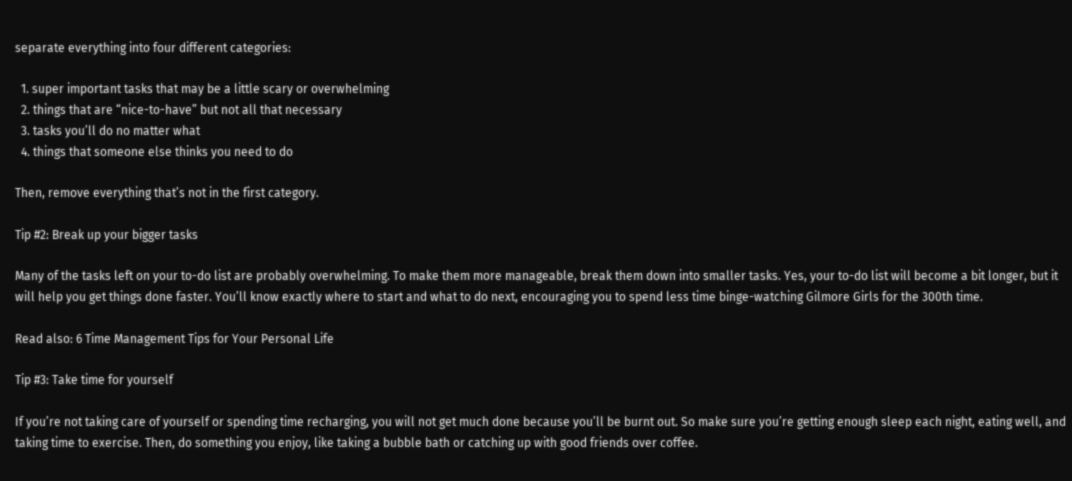separate everything into four different categories:

  1. super important tasks that may be a little scary or overwhelming
  2. things that are “nice-to-have” but not all that necessary
  3. tasks you’ll do no matter what
  4. things that someone else thinks you need to do

Then, remove everything that’s not in the first category.

Tip #2: Break up your bigger tasks

Many of the tasks left on your to-do list are probably overwhelming. To make them more manageable, break them down into smaller tasks. Yes, your to-do list will become a bit longer, but it will help you get things done faster. You’ll know exactly where to start and what to do next, encouraging you to spend less time binge-watching Gilmore Girls for the 300th time.

Read also: 6 Time Management Tips for Your Personal Life

Tip #3: Take time for yourself

If you’re not taking care of yourself or spending time recharging, you will not get much done because you’ll be burnt out. So make sure you’re getting enough sleep each night, eating well, and taking time to exercise. Then, do something you enjoy, like taking a bubble bath or catching up with good friends over coffee.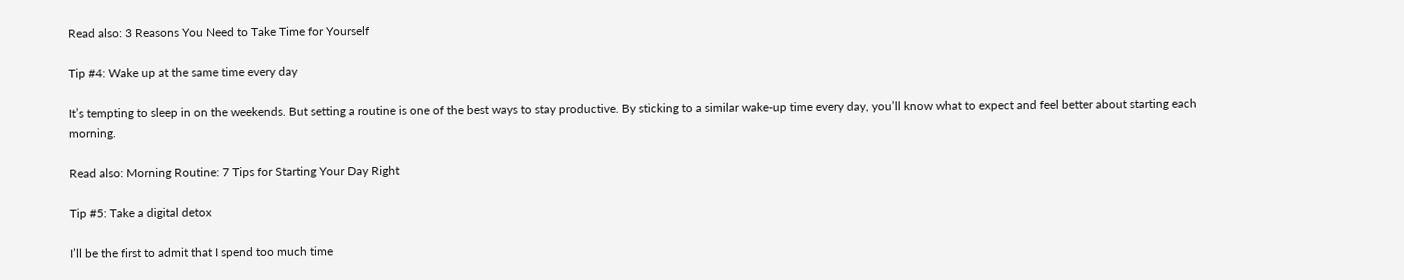Read also: 3 Reasons You Need to Take Time for Yourself

Tip #4: Wake up at the same time every day

It’s tempting to sleep in on the weekends. But setting a routine is one of the best ways to stay productive. By sticking to a similar wake-up time every day, you’ll know what to expect and feel better about starting each morning.

Read also: Morning Routine: 7 Tips for Starting Your Day Right

Tip #5: Take a digital detox

I’ll be the first to admit that I spend too much time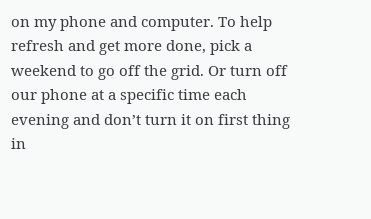on my phone and computer. To help refresh and get more done, pick a weekend to go off the grid. Or turn off our phone at a specific time each evening and don’t turn it on first thing in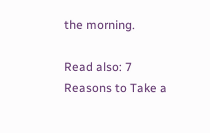the morning.

Read also: 7 Reasons to Take a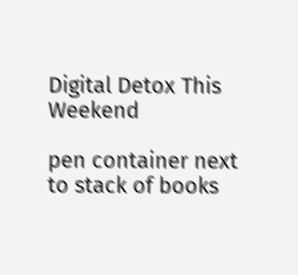Digital Detox This Weekend

pen container next to stack of books